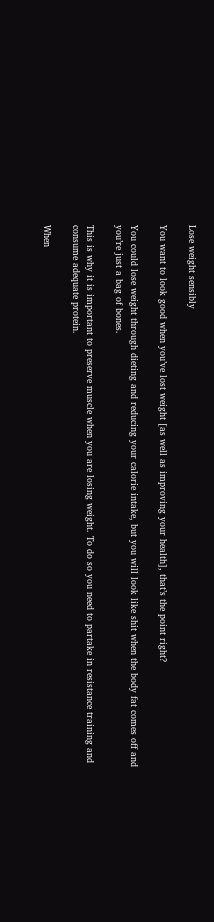Lose weight sensibly

You want to look good when you’ve lost weight [as well as improving your health], that’s the point right?

You could lose weight through dieting and reducing your calorie intake, but you will look like shit when the body fat comes off and you’re just a bag of bones.

This is why it is important to preserve muscle when you are losing weight. To do so you need to partake in resistance training and consume adequate protein.

When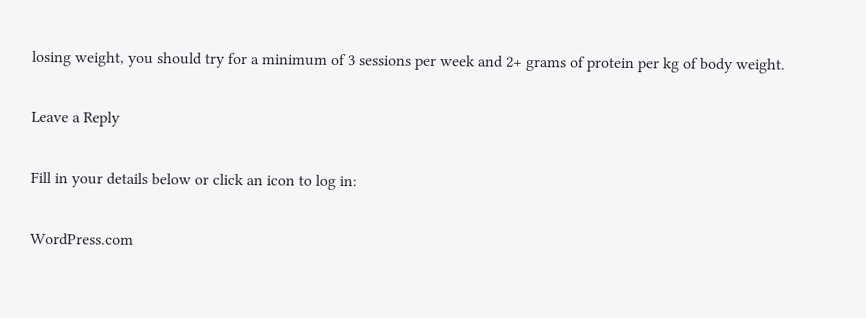losing weight, you should try for a minimum of 3 sessions per week and 2+ grams of protein per kg of body weight.

Leave a Reply

Fill in your details below or click an icon to log in:

WordPress.com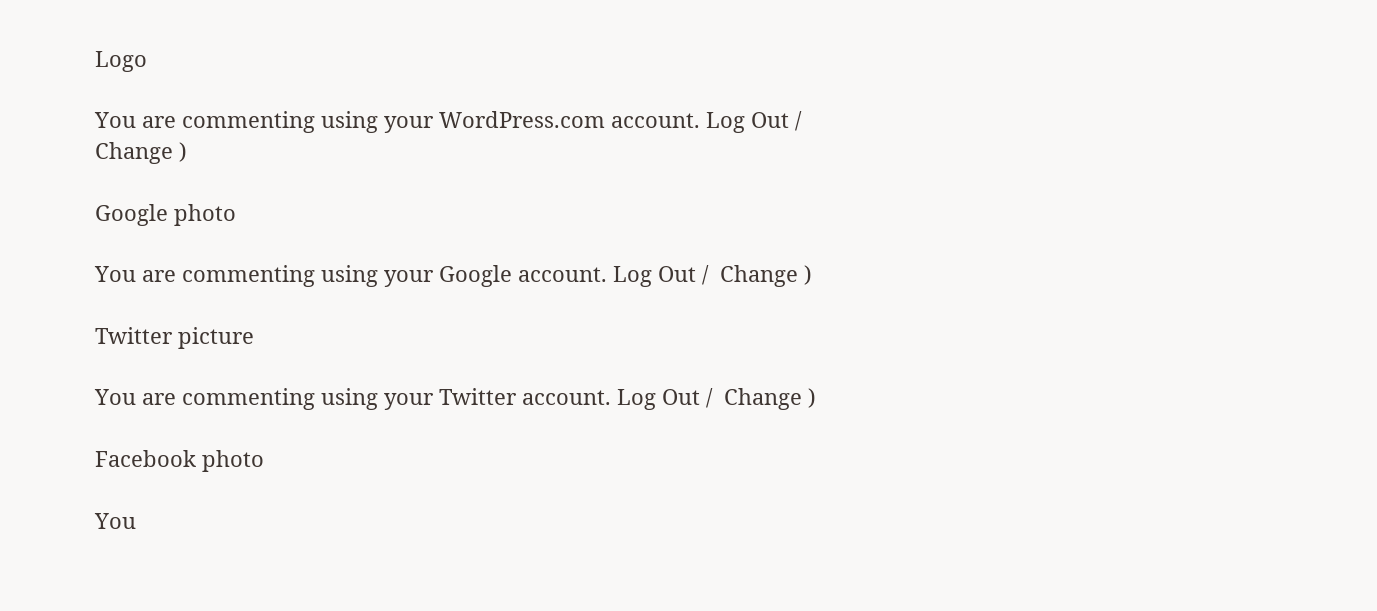Logo

You are commenting using your WordPress.com account. Log Out /  Change )

Google photo

You are commenting using your Google account. Log Out /  Change )

Twitter picture

You are commenting using your Twitter account. Log Out /  Change )

Facebook photo

You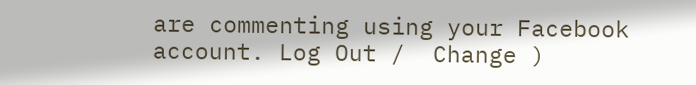are commenting using your Facebook account. Log Out /  Change )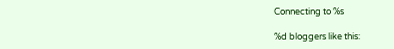Connecting to %s

%d bloggers like this: